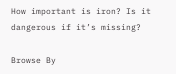How important is iron? Is it dangerous if it’s missing?

Browse By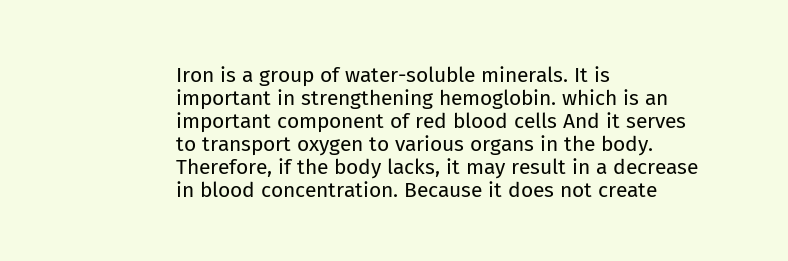Iron is a group of water-soluble minerals. It is important in strengthening hemoglobin. which is an important component of red blood cells And it serves to transport oxygen to various organs in the body. Therefore, if the body lacks, it may result in a decrease in blood concentration. Because it does not create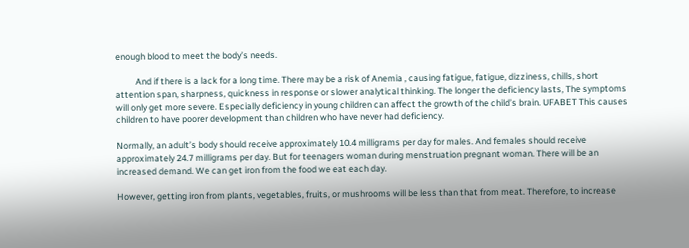enough blood to meet the body’s needs.

          And if there is a lack for a long time. There may be a risk of Anemia , causing fatigue, fatigue, dizziness, chills, short attention span, sharpness, quickness in response or slower analytical thinking. The longer the deficiency lasts, The symptoms will only get more severe. Especially deficiency in young children can affect the growth of the child’s brain. UFABET This causes children to have poorer development than children who have never had deficiency.

Normally, an adult’s body should receive approximately 10.4 milligrams per day for males. And females should receive approximately 24.7 milligrams per day. But for teenagers woman during menstruation pregnant woman. There will be an increased demand. We can get iron from the food we eat each day.

However, getting iron from plants, vegetables, fruits, or mushrooms will be less than that from meat. Therefore, to increase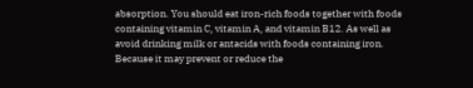absorption. You should eat iron-rich foods together with foods containing vitamin C, vitamin A, and vitamin B12. As well as avoid drinking milk or antacids with foods containing iron. Because it may prevent or reduce the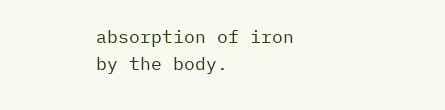absorption of iron by the body.